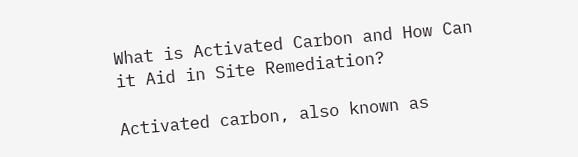What is Activated Carbon and How Can it Aid in Site Remediation?

Activated carbon, also known as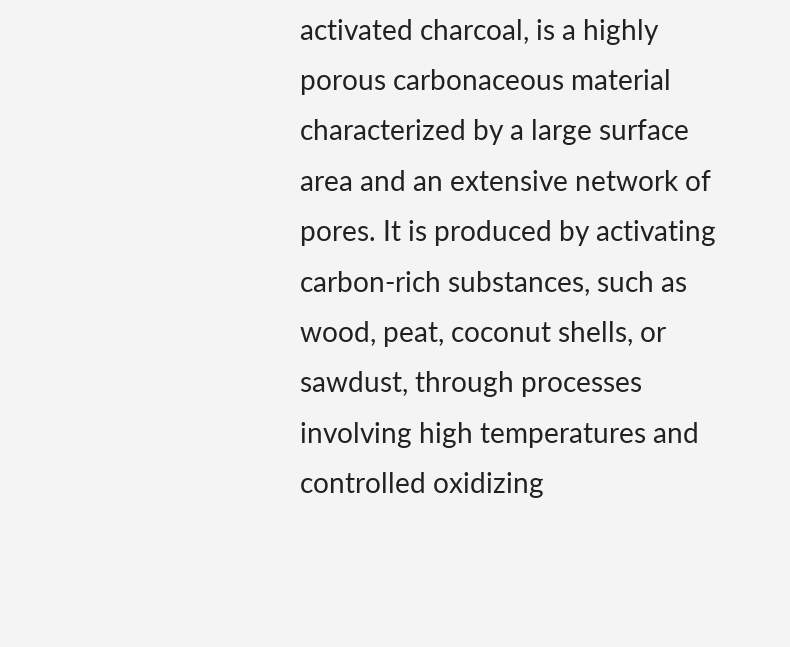activated charcoal, is a highly porous carbonaceous material characterized by a large surface area and an extensive network of pores. It is produced by activating carbon-rich substances, such as wood, peat, coconut shells, or sawdust, through processes involving high temperatures and controlled oxidizing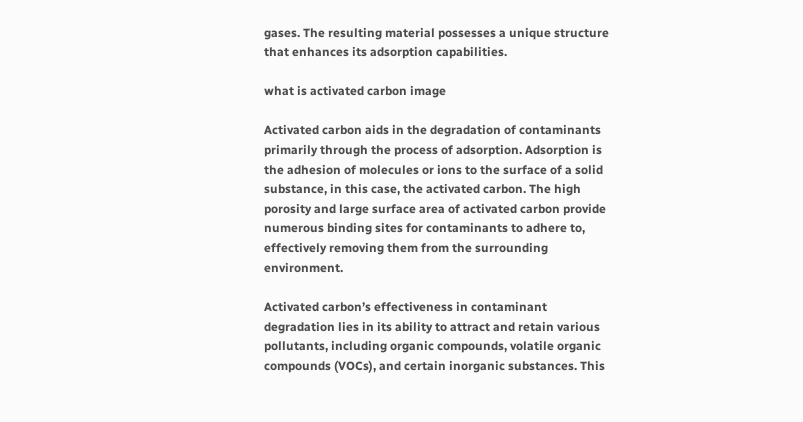gases. The resulting material possesses a unique structure that enhances its adsorption capabilities.

what is activated carbon image

Activated carbon aids in the degradation of contaminants primarily through the process of adsorption. Adsorption is the adhesion of molecules or ions to the surface of a solid substance, in this case, the activated carbon. The high porosity and large surface area of activated carbon provide numerous binding sites for contaminants to adhere to, effectively removing them from the surrounding environment.

Activated carbon’s effectiveness in contaminant degradation lies in its ability to attract and retain various pollutants, including organic compounds, volatile organic compounds (VOCs), and certain inorganic substances. This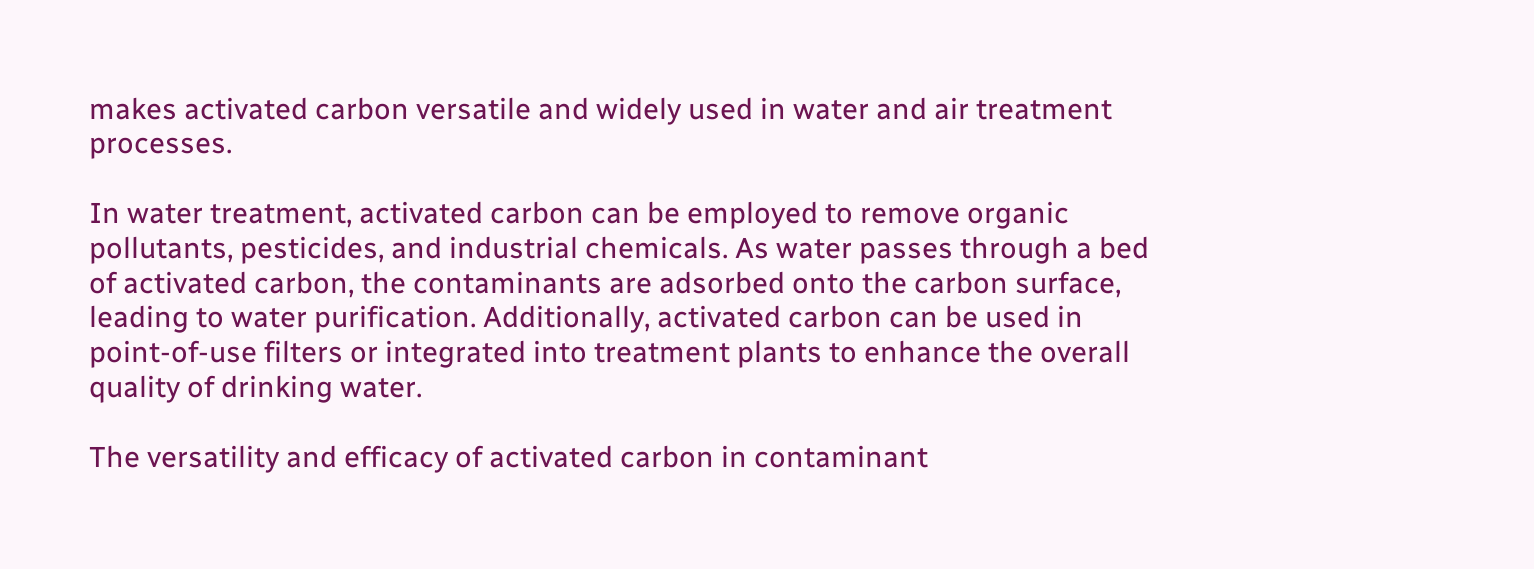makes activated carbon versatile and widely used in water and air treatment processes.

In water treatment, activated carbon can be employed to remove organic pollutants, pesticides, and industrial chemicals. As water passes through a bed of activated carbon, the contaminants are adsorbed onto the carbon surface, leading to water purification. Additionally, activated carbon can be used in point-of-use filters or integrated into treatment plants to enhance the overall quality of drinking water.

The versatility and efficacy of activated carbon in contaminant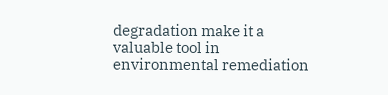degradation make it a valuable tool in environmental remediation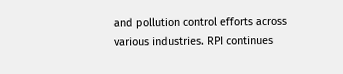and pollution control efforts across various industries. RPI continues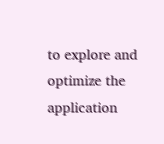to explore and optimize the application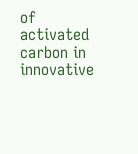of activated carbon in innovative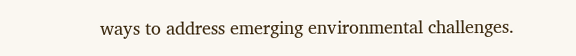ways to address emerging environmental challenges.